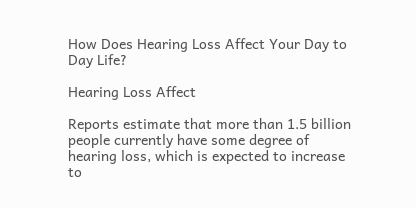How Does Hearing Loss Affect Your Day to Day Life?

Hearing Loss Affect

Reports estimate that more than 1.5 billion people currently have some degree of hearing loss, which is expected to increase to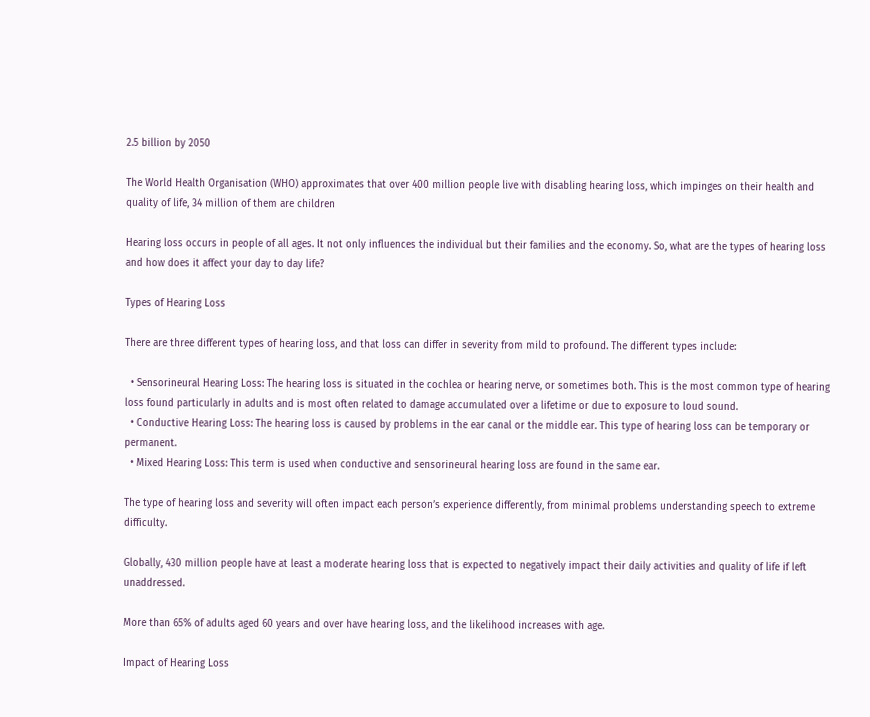2.5 billion by 2050

The World Health Organisation (WHO) approximates that over 400 million people live with disabling hearing loss, which impinges on their health and quality of life, 34 million of them are children

Hearing loss occurs in people of all ages. It not only influences the individual but their families and the economy. So, what are the types of hearing loss and how does it affect your day to day life?

Types of Hearing Loss

There are three different types of hearing loss, and that loss can differ in severity from mild to profound. The different types include:

  • Sensorineural Hearing Loss: The hearing loss is situated in the cochlea or hearing nerve, or sometimes both. This is the most common type of hearing loss found particularly in adults and is most often related to damage accumulated over a lifetime or due to exposure to loud sound.
  • Conductive Hearing Loss: The hearing loss is caused by problems in the ear canal or the middle ear. This type of hearing loss can be temporary or permanent.
  • Mixed Hearing Loss: This term is used when conductive and sensorineural hearing loss are found in the same ear.

The type of hearing loss and severity will often impact each person’s experience differently, from minimal problems understanding speech to extreme difficulty.

Globally, 430 million people have at least a moderate hearing loss that is expected to negatively impact their daily activities and quality of life if left unaddressed.

More than 65% of adults aged 60 years and over have hearing loss, and the likelihood increases with age.

Impact of Hearing Loss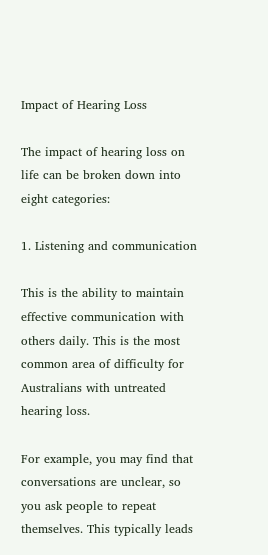Impact of Hearing Loss

The impact of hearing loss on life can be broken down into eight categories:

1. Listening and communication

This is the ability to maintain effective communication with others daily. This is the most common area of difficulty for Australians with untreated hearing loss.

For example, you may find that conversations are unclear, so you ask people to repeat themselves. This typically leads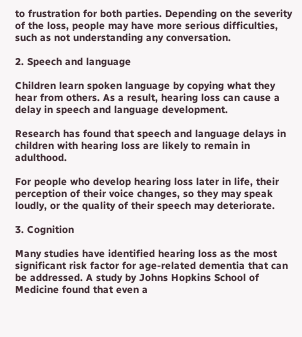to frustration for both parties. Depending on the severity of the loss, people may have more serious difficulties, such as not understanding any conversation.

2. Speech and language

Children learn spoken language by copying what they hear from others. As a result, hearing loss can cause a delay in speech and language development.

Research has found that speech and language delays in children with hearing loss are likely to remain in adulthood.

For people who develop hearing loss later in life, their perception of their voice changes, so they may speak loudly, or the quality of their speech may deteriorate.

3. Cognition

Many studies have identified hearing loss as the most significant risk factor for age-related dementia that can be addressed. A study by Johns Hopkins School of Medicine found that even a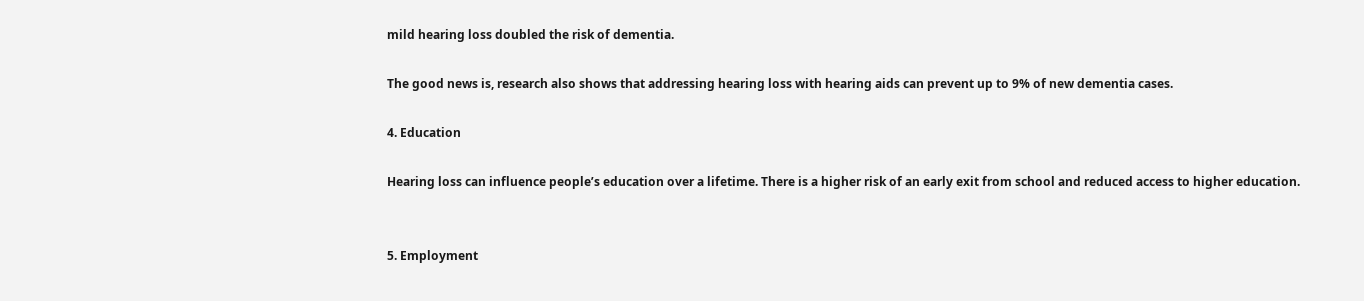mild hearing loss doubled the risk of dementia.

The good news is, research also shows that addressing hearing loss with hearing aids can prevent up to 9% of new dementia cases.

4. Education

Hearing loss can influence people’s education over a lifetime. There is a higher risk of an early exit from school and reduced access to higher education.


5. Employment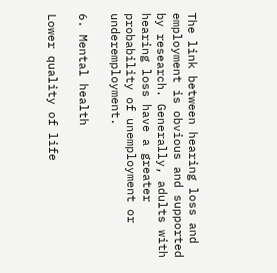The link between hearing loss and employment is obvious and supported by research. Generally, adults with hearing loss have a greater probability of unemployment or underemployment.

6. Mental health

Lower quality of life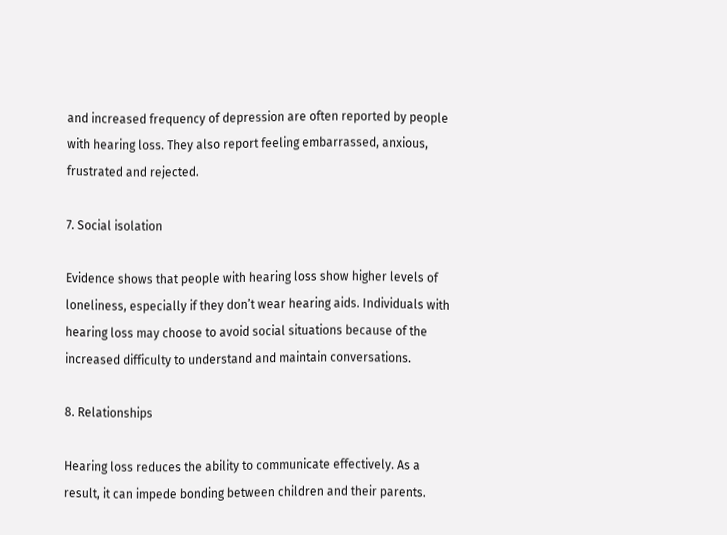and increased frequency of depression are often reported by people with hearing loss. They also report feeling embarrassed, anxious, frustrated and rejected.

7. Social isolation

Evidence shows that people with hearing loss show higher levels of loneliness, especially if they don’t wear hearing aids. Individuals with hearing loss may choose to avoid social situations because of the increased difficulty to understand and maintain conversations.

8. Relationships

Hearing loss reduces the ability to communicate effectively. As a result, it can impede bonding between children and their parents.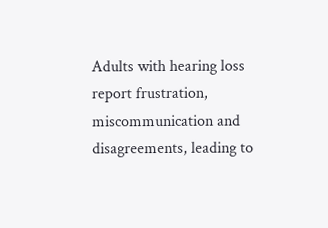Adults with hearing loss report frustration, miscommunication and disagreements, leading to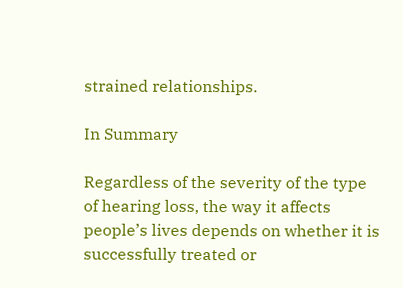strained relationships.

In Summary

Regardless of the severity of the type of hearing loss, the way it affects people’s lives depends on whether it is successfully treated or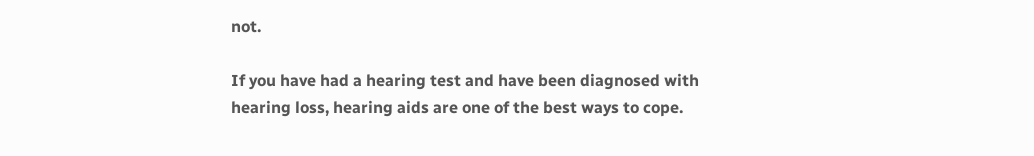not.

If you have had a hearing test and have been diagnosed with hearing loss, hearing aids are one of the best ways to cope.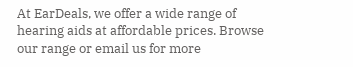At EarDeals, we offer a wide range of hearing aids at affordable prices. Browse our range or email us for more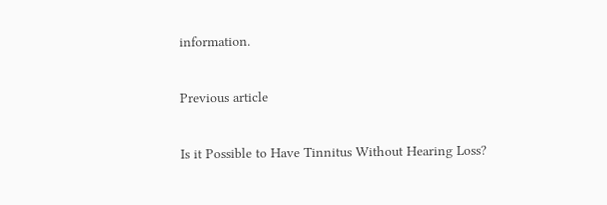information.

Previous article

Is it Possible to Have Tinnitus Without Hearing Loss?